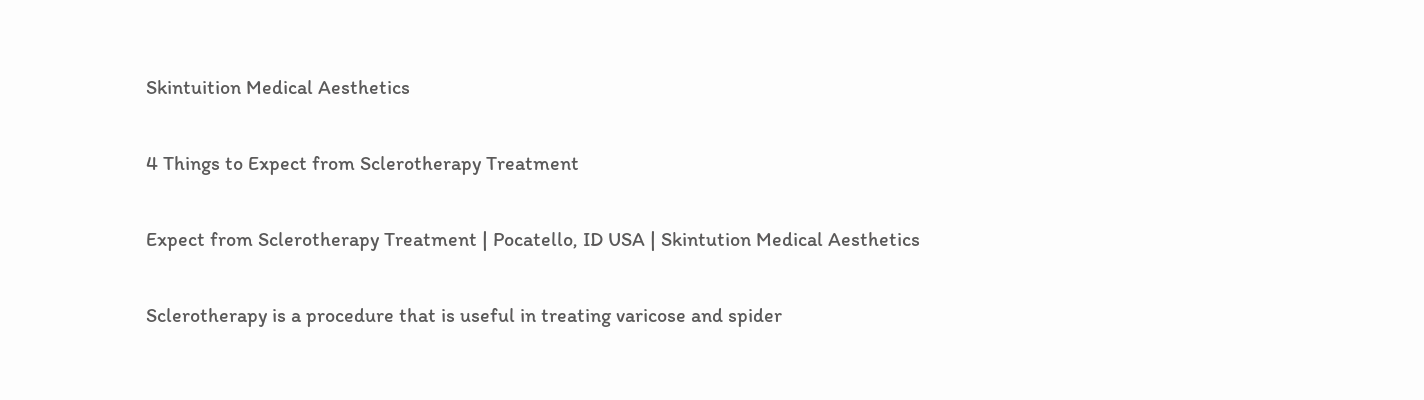Skintuition Medical Aesthetics

4 Things to Expect from Sclerotherapy Treatment

Expect from Sclerotherapy Treatment | Pocatello, ID USA | Skintution Medical Aesthetics

Sclerotherapy is a procedure that is useful in treating varicose and spider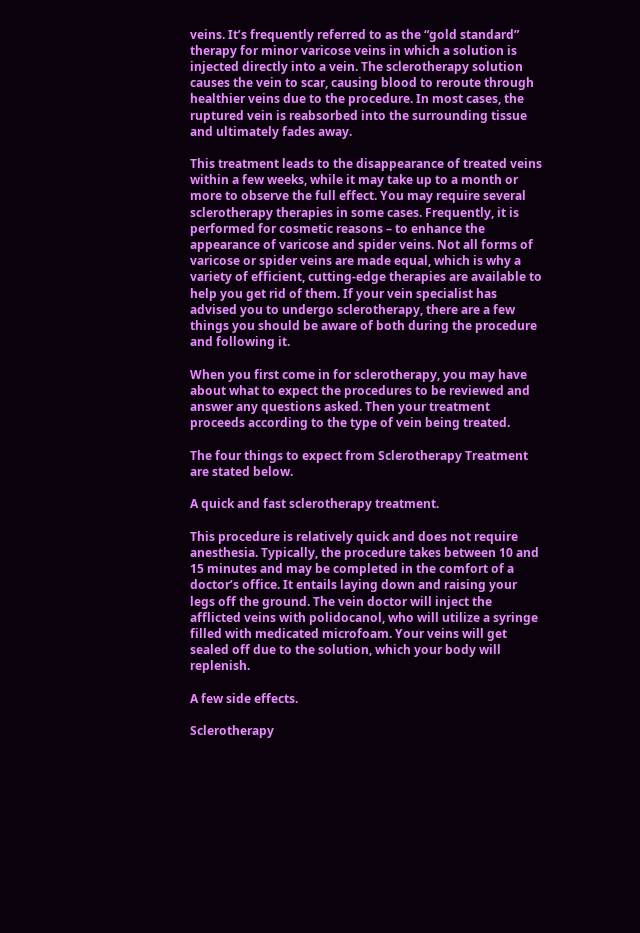veins. It’s frequently referred to as the “gold standard” therapy for minor varicose veins in which a solution is injected directly into a vein. The sclerotherapy solution causes the vein to scar, causing blood to reroute through healthier veins due to the procedure. In most cases, the ruptured vein is reabsorbed into the surrounding tissue and ultimately fades away.

This treatment leads to the disappearance of treated veins within a few weeks, while it may take up to a month or more to observe the full effect. You may require several sclerotherapy therapies in some cases. Frequently, it is performed for cosmetic reasons – to enhance the appearance of varicose and spider veins. Not all forms of varicose or spider veins are made equal, which is why a variety of efficient, cutting-edge therapies are available to help you get rid of them. If your vein specialist has advised you to undergo sclerotherapy, there are a few things you should be aware of both during the procedure and following it.

When you first come in for sclerotherapy, you may have about what to expect the procedures to be reviewed and answer any questions asked. Then your treatment proceeds according to the type of vein being treated.

The four things to expect from Sclerotherapy Treatment are stated below.

A quick and fast sclerotherapy treatment.

This procedure is relatively quick and does not require anesthesia. Typically, the procedure takes between 10 and 15 minutes and may be completed in the comfort of a doctor’s office. It entails laying down and raising your legs off the ground. The vein doctor will inject the afflicted veins with polidocanol, who will utilize a syringe filled with medicated microfoam. Your veins will get sealed off due to the solution, which your body will replenish.

A few side effects.

Sclerotherapy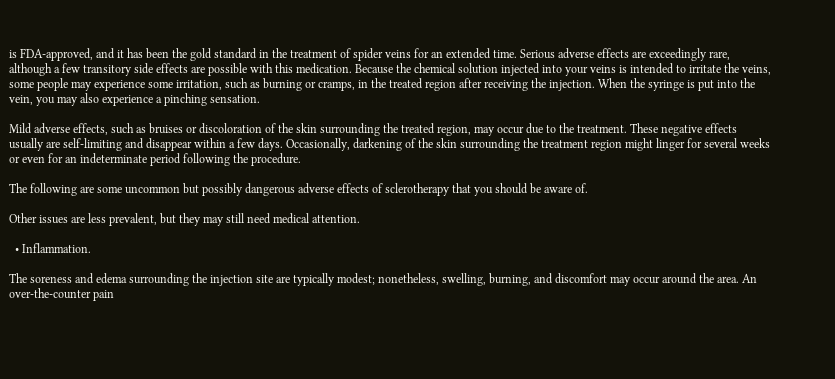is FDA-approved, and it has been the gold standard in the treatment of spider veins for an extended time. Serious adverse effects are exceedingly rare, although a few transitory side effects are possible with this medication. Because the chemical solution injected into your veins is intended to irritate the veins, some people may experience some irritation, such as burning or cramps, in the treated region after receiving the injection. When the syringe is put into the vein, you may also experience a pinching sensation.

Mild adverse effects, such as bruises or discoloration of the skin surrounding the treated region, may occur due to the treatment. These negative effects usually are self-limiting and disappear within a few days. Occasionally, darkening of the skin surrounding the treatment region might linger for several weeks or even for an indeterminate period following the procedure.

The following are some uncommon but possibly dangerous adverse effects of sclerotherapy that you should be aware of.

Other issues are less prevalent, but they may still need medical attention.

  • Inflammation.

The soreness and edema surrounding the injection site are typically modest; nonetheless, swelling, burning, and discomfort may occur around the area. An over-the-counter pain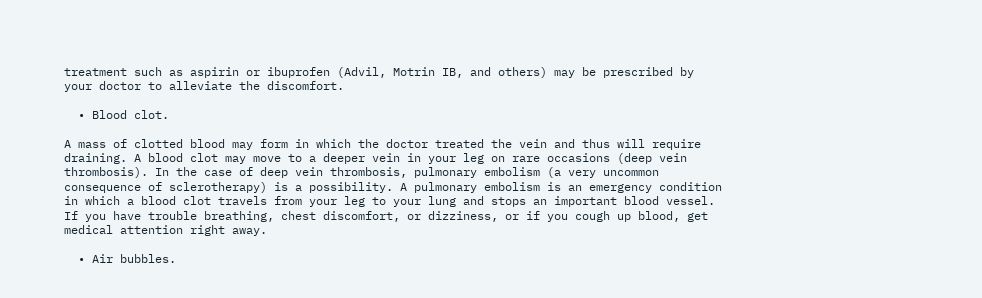treatment such as aspirin or ibuprofen (Advil, Motrin IB, and others) may be prescribed by your doctor to alleviate the discomfort.

  • Blood clot.

A mass of clotted blood may form in which the doctor treated the vein and thus will require draining. A blood clot may move to a deeper vein in your leg on rare occasions (deep vein thrombosis). In the case of deep vein thrombosis, pulmonary embolism (a very uncommon consequence of sclerotherapy) is a possibility. A pulmonary embolism is an emergency condition in which a blood clot travels from your leg to your lung and stops an important blood vessel. If you have trouble breathing, chest discomfort, or dizziness, or if you cough up blood, get medical attention right away.

  • Air bubbles.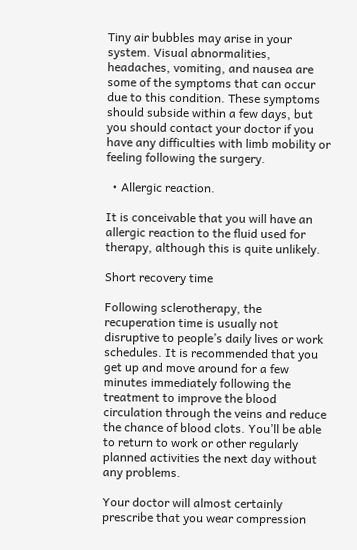Tiny air bubbles may arise in your system. Visual abnormalities, headaches, vomiting, and nausea are some of the symptoms that can occur due to this condition. These symptoms should subside within a few days, but you should contact your doctor if you have any difficulties with limb mobility or feeling following the surgery.

  • Allergic reaction.

It is conceivable that you will have an allergic reaction to the fluid used for therapy, although this is quite unlikely.

Short recovery time

Following sclerotherapy, the recuperation time is usually not disruptive to people’s daily lives or work schedules. It is recommended that you get up and move around for a few minutes immediately following the treatment to improve the blood circulation through the veins and reduce the chance of blood clots. You’ll be able to return to work or other regularly planned activities the next day without any problems.

Your doctor will almost certainly prescribe that you wear compression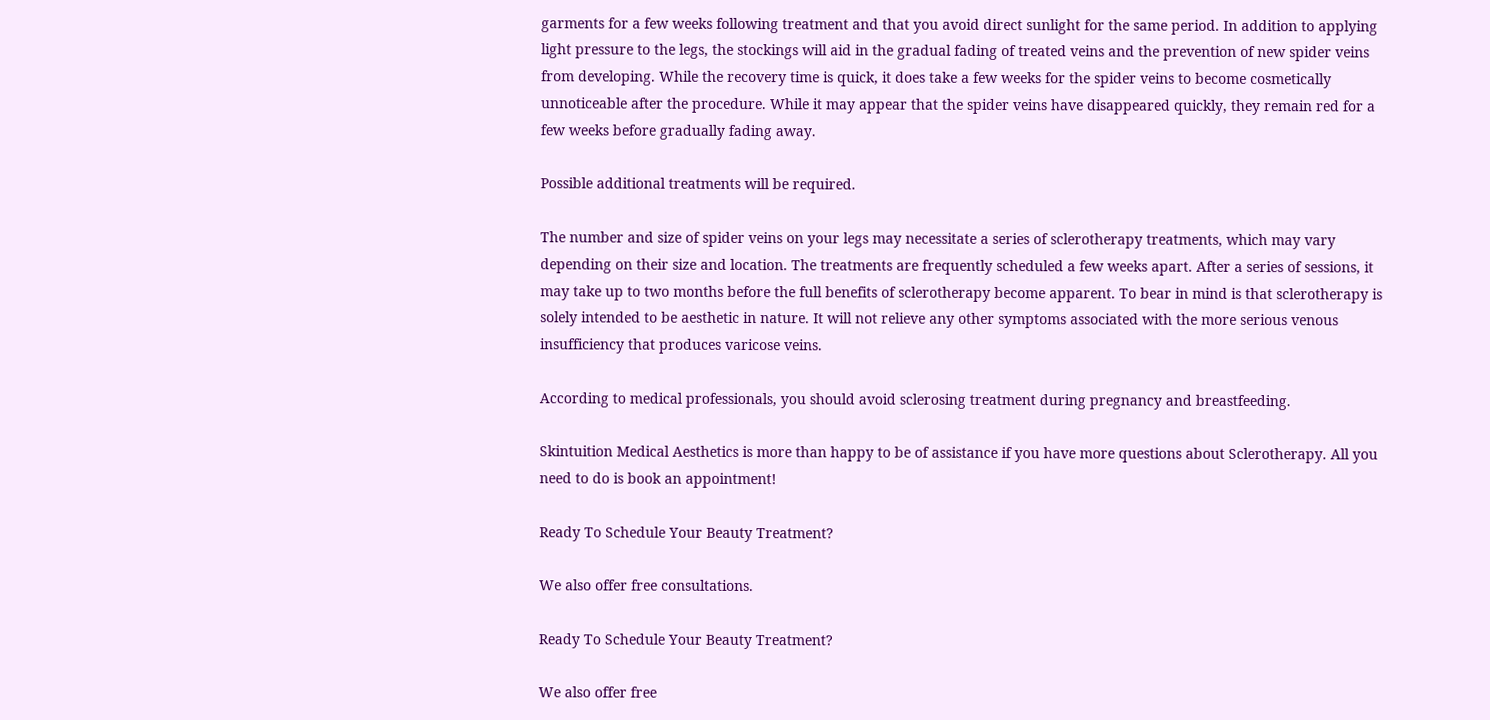garments for a few weeks following treatment and that you avoid direct sunlight for the same period. In addition to applying light pressure to the legs, the stockings will aid in the gradual fading of treated veins and the prevention of new spider veins from developing. While the recovery time is quick, it does take a few weeks for the spider veins to become cosmetically unnoticeable after the procedure. While it may appear that the spider veins have disappeared quickly, they remain red for a few weeks before gradually fading away.

Possible additional treatments will be required.

The number and size of spider veins on your legs may necessitate a series of sclerotherapy treatments, which may vary depending on their size and location. The treatments are frequently scheduled a few weeks apart. After a series of sessions, it may take up to two months before the full benefits of sclerotherapy become apparent. To bear in mind is that sclerotherapy is solely intended to be aesthetic in nature. It will not relieve any other symptoms associated with the more serious venous insufficiency that produces varicose veins.

According to medical professionals, you should avoid sclerosing treatment during pregnancy and breastfeeding.

Skintuition Medical Aesthetics is more than happy to be of assistance if you have more questions about Sclerotherapy. All you need to do is book an appointment!

Ready To Schedule Your Beauty Treatment?

We also offer free consultations.

Ready To Schedule Your Beauty Treatment?

We also offer free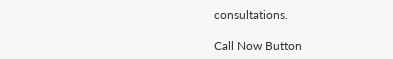consultations.

Call Now Button